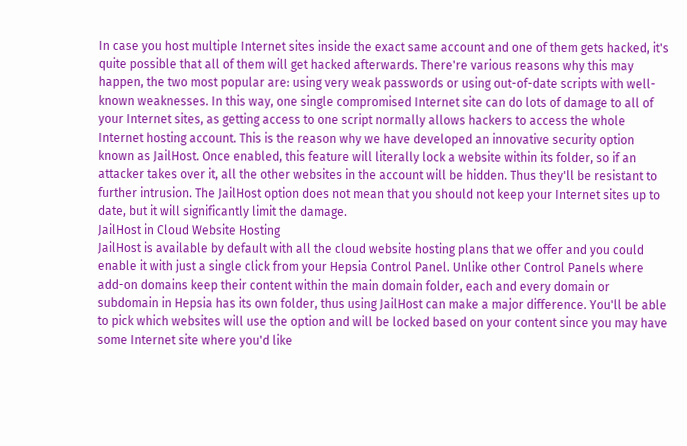In case you host multiple Internet sites inside the exact same account and one of them gets hacked, it's quite possible that all of them will get hacked afterwards. There're various reasons why this may happen, the two most popular are: using very weak passwords or using out-of-date scripts with well-known weaknesses. In this way, one single compromised Internet site can do lots of damage to all of your Internet sites, as getting access to one script normally allows hackers to access the whole Internet hosting account. This is the reason why we have developed an innovative security option known as JailHost. Once enabled, this feature will literally lock a website within its folder, so if an attacker takes over it, all the other websites in the account will be hidden. Thus they'll be resistant to further intrusion. The JailHost option does not mean that you should not keep your Internet sites up to date, but it will significantly limit the damage.
JailHost in Cloud Website Hosting
JailHost is available by default with all the cloud website hosting plans that we offer and you could enable it with just a single click from your Hepsia Control Panel. Unlike other Control Panels where add-on domains keep their content within the main domain folder, each and every domain or subdomain in Hepsia has its own folder, thus using JailHost can make a major difference. You'll be able to pick which websites will use the option and will be locked based on your content since you may have some Internet site where you'd like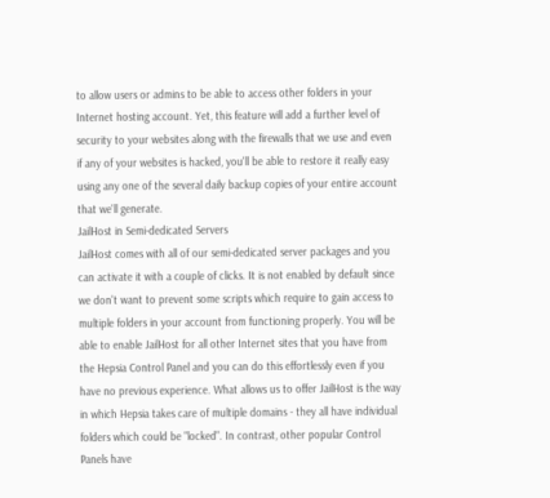to allow users or admins to be able to access other folders in your Internet hosting account. Yet, this feature will add a further level of security to your websites along with the firewalls that we use and even if any of your websites is hacked, you'll be able to restore it really easy using any one of the several daily backup copies of your entire account that we'll generate.
JailHost in Semi-dedicated Servers
JailHost comes with all of our semi-dedicated server packages and you can activate it with a couple of clicks. It is not enabled by default since we don't want to prevent some scripts which require to gain access to multiple folders in your account from functioning properly. You will be able to enable JailHost for all other Internet sites that you have from the Hepsia Control Panel and you can do this effortlessly even if you have no previous experience. What allows us to offer JailHost is the way in which Hepsia takes care of multiple domains - they all have individual folders which could be "locked". In contrast, other popular Control Panels have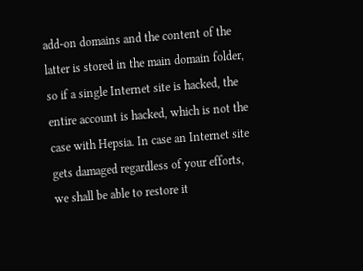add-on domains and the content of the latter is stored in the main domain folder, so if a single Internet site is hacked, the entire account is hacked, which is not the case with Hepsia. In case an Internet site gets damaged regardless of your efforts, we shall be able to restore it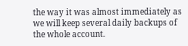the way it was almost immediately as we will keep several daily backups of the whole account.